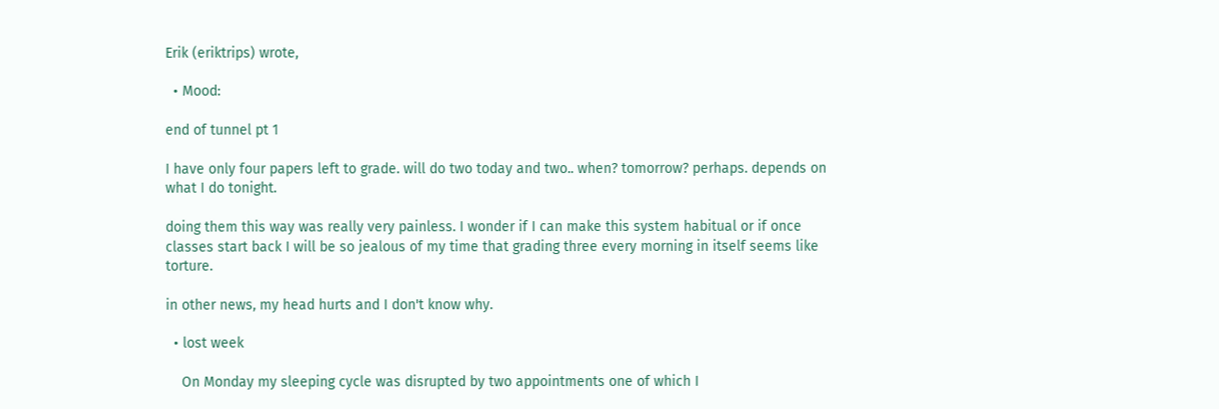Erik (eriktrips) wrote,

  • Mood:

end of tunnel pt 1

I have only four papers left to grade. will do two today and two.. when? tomorrow? perhaps. depends on what I do tonight.

doing them this way was really very painless. I wonder if I can make this system habitual or if once classes start back I will be so jealous of my time that grading three every morning in itself seems like torture.

in other news, my head hurts and I don't know why.

  • lost week

    On Monday my sleeping cycle was disrupted by two appointments one of which I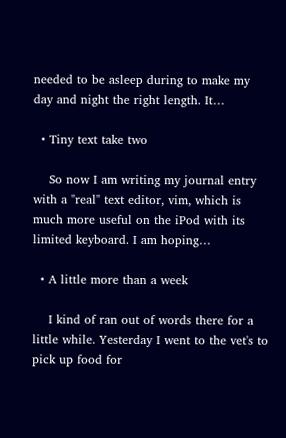needed to be asleep during to make my day and night the right length. It…

  • Tiny text take two

    So now I am writing my journal entry with a "real" text editor, vim, which is much more useful on the iPod with its limited keyboard. I am hoping…

  • A little more than a week

    I kind of ran out of words there for a little while. Yesterday I went to the vet's to pick up food for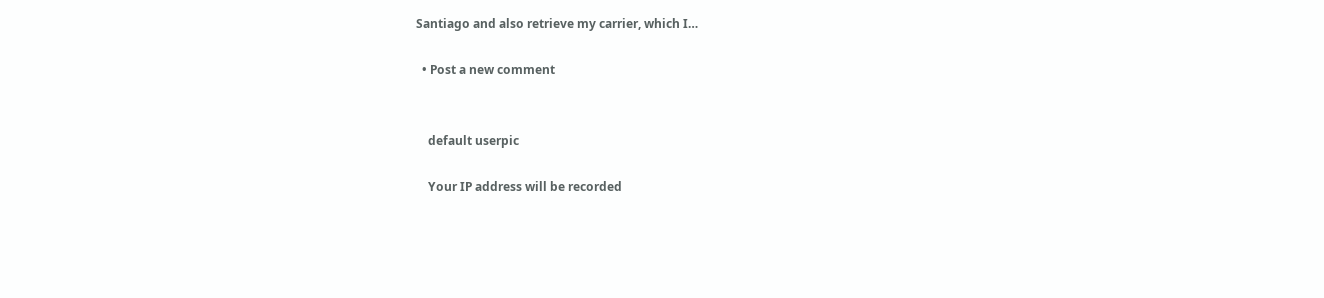Santiago and also retrieve my carrier, which I…

  • Post a new comment


    default userpic

    Your IP address will be recorded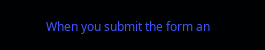When you submit the form an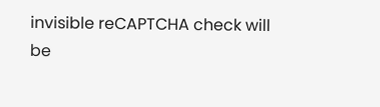invisible reCAPTCHA check will be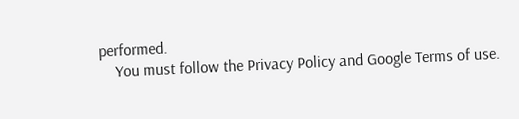performed.
    You must follow the Privacy Policy and Google Terms of use.